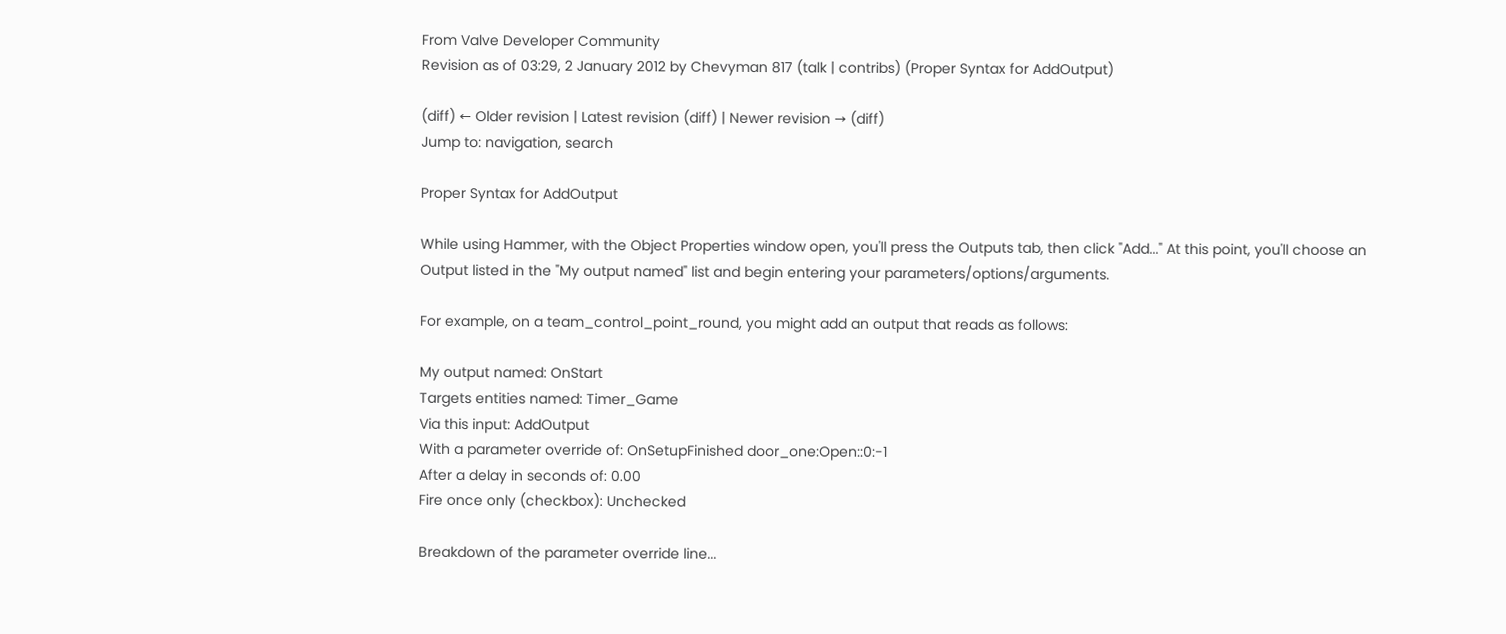From Valve Developer Community
Revision as of 03:29, 2 January 2012 by Chevyman 817 (talk | contribs) (Proper Syntax for AddOutput)

(diff) ← Older revision | Latest revision (diff) | Newer revision → (diff)
Jump to: navigation, search

Proper Syntax for AddOutput

While using Hammer, with the Object Properties window open, you'll press the Outputs tab, then click "Add..." At this point, you'll choose an Output listed in the "My output named" list and begin entering your parameters/options/arguments.

For example, on a team_control_point_round, you might add an output that reads as follows:

My output named: OnStart
Targets entities named: Timer_Game
Via this input: AddOutput
With a parameter override of: OnSetupFinished door_one:Open::0:-1
After a delay in seconds of: 0.00
Fire once only (checkbox): Unchecked

Breakdown of the parameter override line...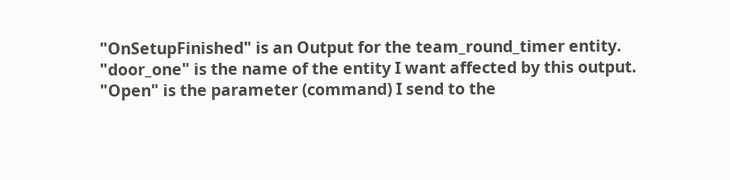"OnSetupFinished" is an Output for the team_round_timer entity.
"door_one" is the name of the entity I want affected by this output.
"Open" is the parameter (command) I send to the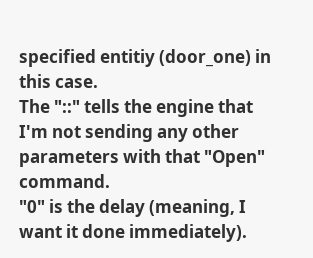specified entitiy (door_one) in this case.
The "::" tells the engine that I'm not sending any other parameters with that "Open" command.
"0" is the delay (meaning, I want it done immediately).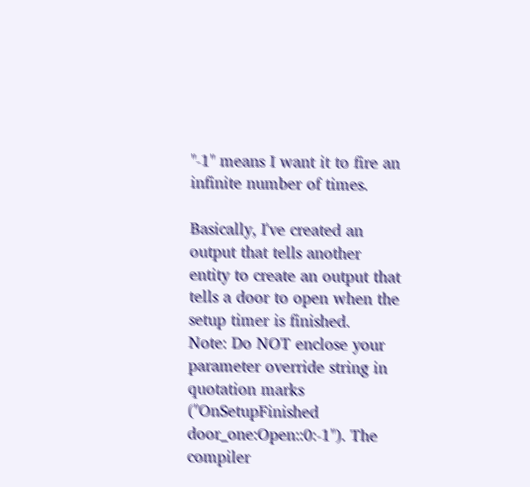"-1" means I want it to fire an infinite number of times.

Basically, I've created an output that tells another entity to create an output that tells a door to open when the setup timer is finished.
Note: Do NOT enclose your parameter override string in quotation marks ("OnSetupFinished door_one:Open::0:-1"). The compiler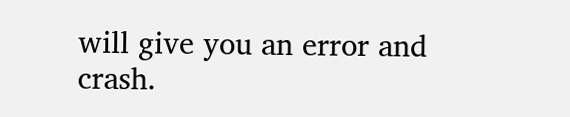will give you an error and crash.